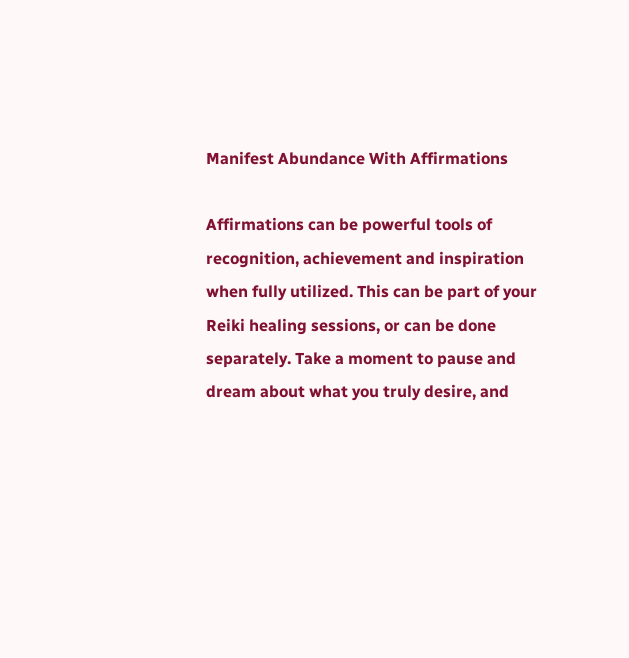Manifest Abundance With Affirmations

Affirmations can be powerful tools of recognition, achievement and inspiration when fully utilized. This can be part of your Reiki healing sessions, or can be done separately. Take a moment to pause and dream about what you truly desire, and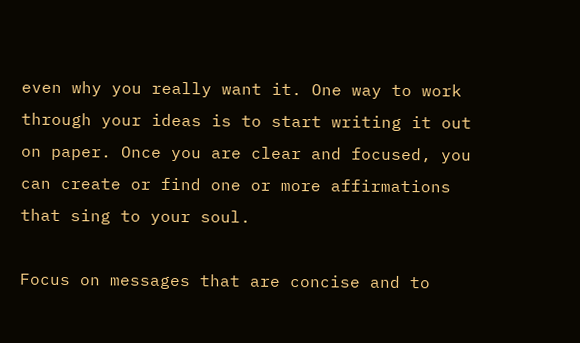even why you really want it. One way to work through your ideas is to start writing it out on paper. Once you are clear and focused, you can create or find one or more affirmations that sing to your soul.

Focus on messages that are concise and to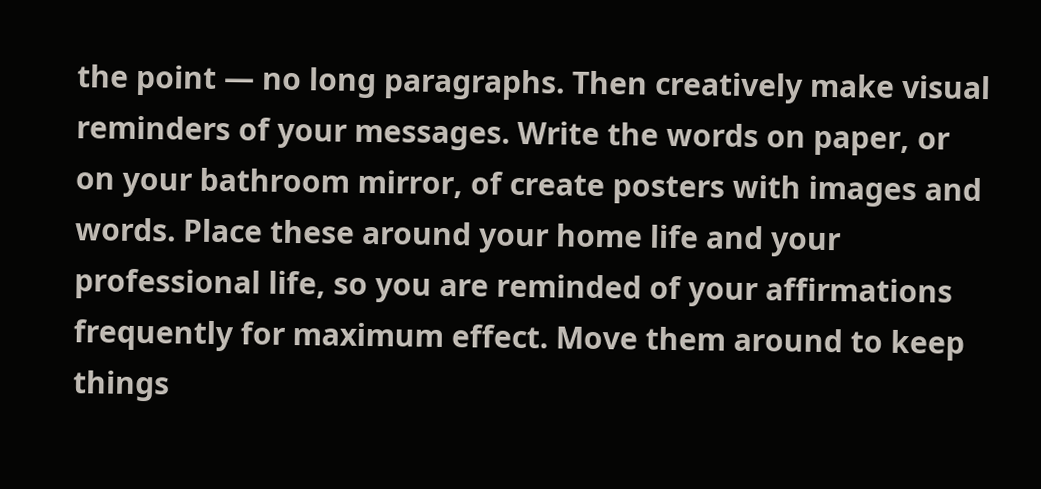the point — no long paragraphs. Then creatively make visual reminders of your messages. Write the words on paper, or on your bathroom mirror, of create posters with images and words. Place these around your home life and your professional life, so you are reminded of your affirmations frequently for maximum effect. Move them around to keep things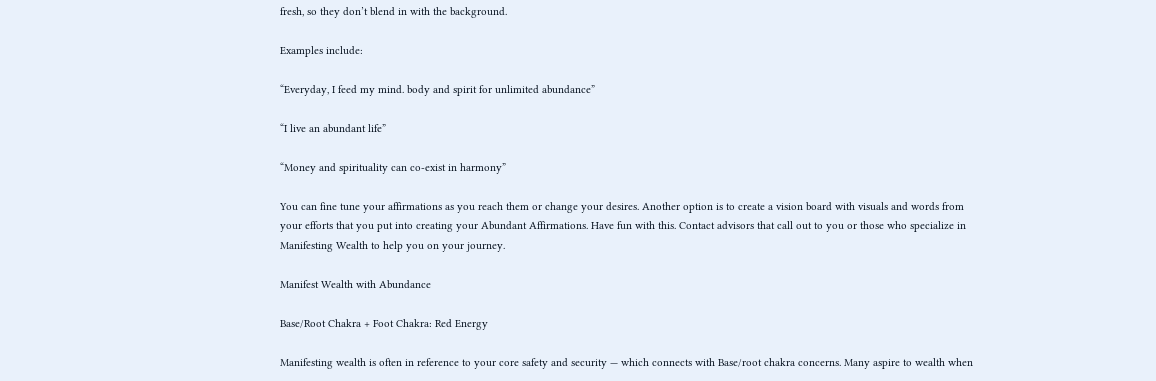fresh, so they don’t blend in with the background.

Examples include:

“Everyday, I feed my mind. body and spirit for unlimited abundance”

“I live an abundant life”

“Money and spirituality can co-exist in harmony”

You can fine tune your affirmations as you reach them or change your desires. Another option is to create a vision board with visuals and words from your efforts that you put into creating your Abundant Affirmations. Have fun with this. Contact advisors that call out to you or those who specialize in Manifesting Wealth to help you on your journey.

Manifest Wealth with Abundance

Base/Root Chakra + Foot Chakra: Red Energy

Manifesting wealth is often in reference to your core safety and security — which connects with Base/root chakra concerns. Many aspire to wealth when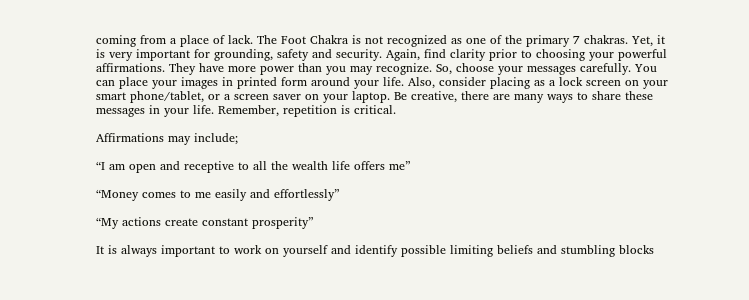coming from a place of lack. The Foot Chakra is not recognized as one of the primary 7 chakras. Yet, it is very important for grounding, safety and security. Again, find clarity prior to choosing your powerful affirmations. They have more power than you may recognize. So, choose your messages carefully. You can place your images in printed form around your life. Also, consider placing as a lock screen on your smart phone/tablet, or a screen saver on your laptop. Be creative, there are many ways to share these messages in your life. Remember, repetition is critical.

Affirmations may include;

“I am open and receptive to all the wealth life offers me”

“Money comes to me easily and effortlessly”

“My actions create constant prosperity”

It is always important to work on yourself and identify possible limiting beliefs and stumbling blocks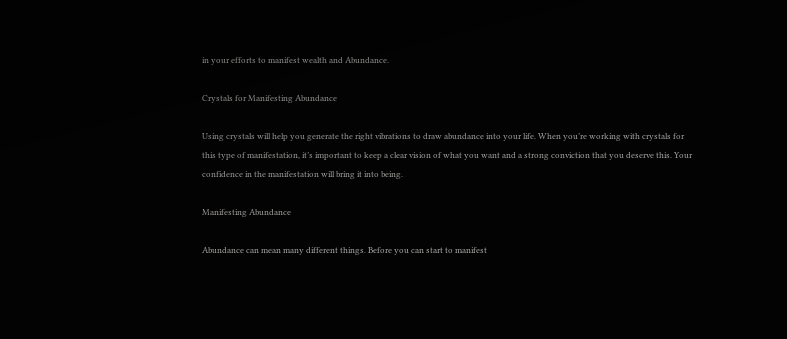in your efforts to manifest wealth and Abundance.

Crystals for Manifesting Abundance

Using crystals will help you generate the right vibrations to draw abundance into your life. When you’re working with crystals for this type of manifestation, it’s important to keep a clear vision of what you want and a strong conviction that you deserve this. Your confidence in the manifestation will bring it into being.

Manifesting Abundance

Abundance can mean many different things. Before you can start to manifest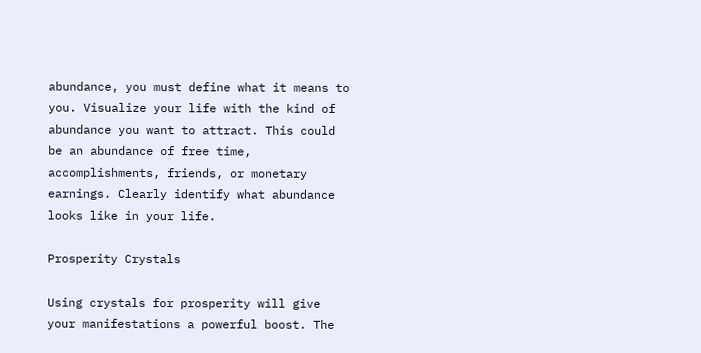abundance, you must define what it means to you. Visualize your life with the kind of abundance you want to attract. This could be an abundance of free time, accomplishments, friends, or monetary earnings. Clearly identify what abundance looks like in your life.

Prosperity Crystals

Using crystals for prosperity will give your manifestations a powerful boost. The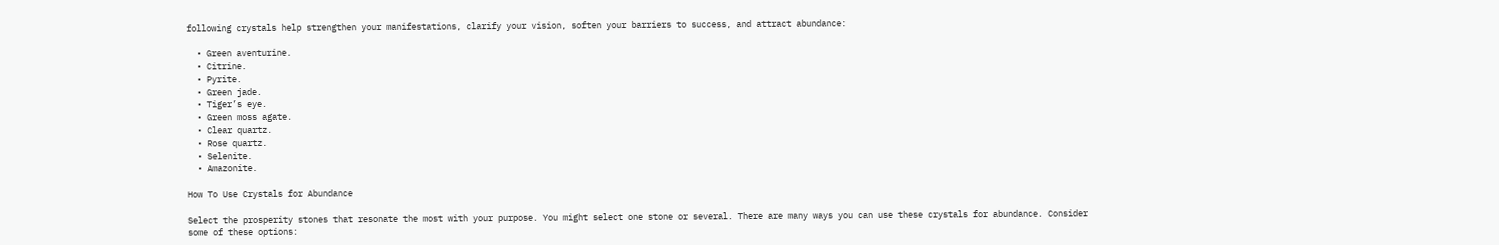following crystals help strengthen your manifestations, clarify your vision, soften your barriers to success, and attract abundance:

  • Green aventurine.
  • Citrine.
  • Pyrite.
  • Green jade.
  • Tiger’s eye.
  • Green moss agate.
  • Clear quartz.
  • Rose quartz.
  • Selenite.
  • Amazonite.

How To Use Crystals for Abundance

Select the prosperity stones that resonate the most with your purpose. You might select one stone or several. There are many ways you can use these crystals for abundance. Consider some of these options: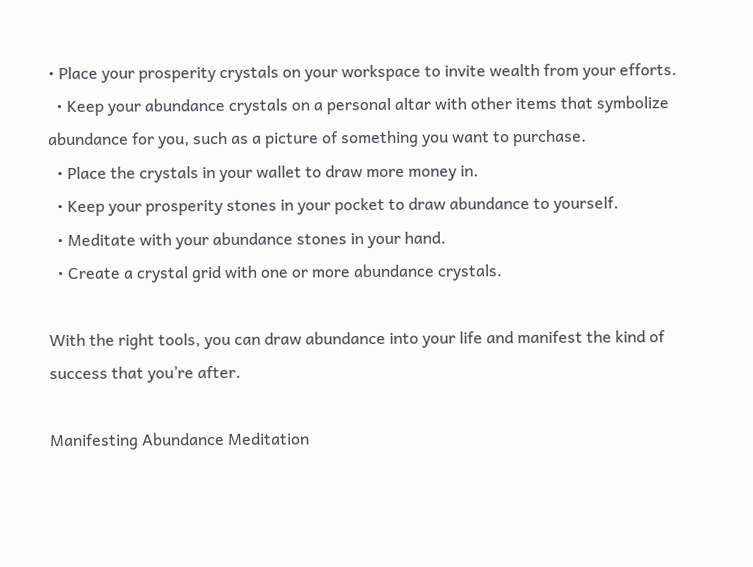• Place your prosperity crystals on your workspace to invite wealth from your efforts.
  • Keep your abundance crystals on a personal altar with other items that symbolize abundance for you, such as a picture of something you want to purchase.
  • Place the crystals in your wallet to draw more money in.
  • Keep your prosperity stones in your pocket to draw abundance to yourself.
  • Meditate with your abundance stones in your hand.
  • Create a crystal grid with one or more abundance crystals.

With the right tools, you can draw abundance into your life and manifest the kind of success that you’re after.

Manifesting Abundance Meditation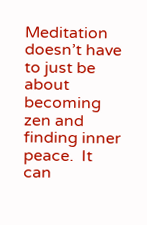Meditation doesn’t have to just be about becoming zen and finding inner peace.  It can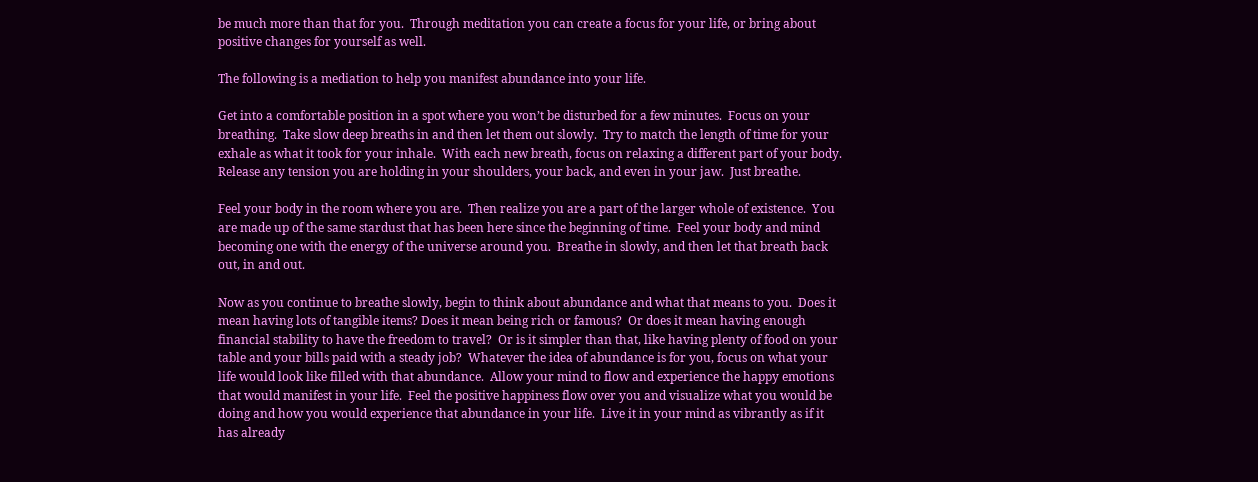be much more than that for you.  Through meditation you can create a focus for your life, or bring about positive changes for yourself as well.

The following is a mediation to help you manifest abundance into your life.

Get into a comfortable position in a spot where you won’t be disturbed for a few minutes.  Focus on your breathing.  Take slow deep breaths in and then let them out slowly.  Try to match the length of time for your exhale as what it took for your inhale.  With each new breath, focus on relaxing a different part of your body. Release any tension you are holding in your shoulders, your back, and even in your jaw.  Just breathe.

Feel your body in the room where you are.  Then realize you are a part of the larger whole of existence.  You are made up of the same stardust that has been here since the beginning of time.  Feel your body and mind becoming one with the energy of the universe around you.  Breathe in slowly, and then let that breath back out, in and out.

Now as you continue to breathe slowly, begin to think about abundance and what that means to you.  Does it mean having lots of tangible items? Does it mean being rich or famous?  Or does it mean having enough financial stability to have the freedom to travel?  Or is it simpler than that, like having plenty of food on your table and your bills paid with a steady job?  Whatever the idea of abundance is for you, focus on what your life would look like filled with that abundance.  Allow your mind to flow and experience the happy emotions that would manifest in your life.  Feel the positive happiness flow over you and visualize what you would be doing and how you would experience that abundance in your life.  Live it in your mind as vibrantly as if it has already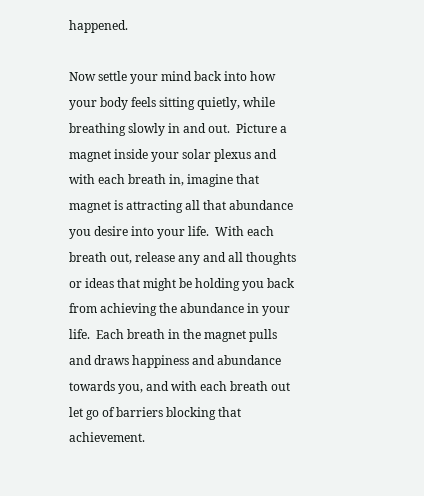happened.

Now settle your mind back into how your body feels sitting quietly, while breathing slowly in and out.  Picture a magnet inside your solar plexus and with each breath in, imagine that magnet is attracting all that abundance you desire into your life.  With each breath out, release any and all thoughts or ideas that might be holding you back from achieving the abundance in your life.  Each breath in the magnet pulls and draws happiness and abundance towards you, and with each breath out let go of barriers blocking that achievement.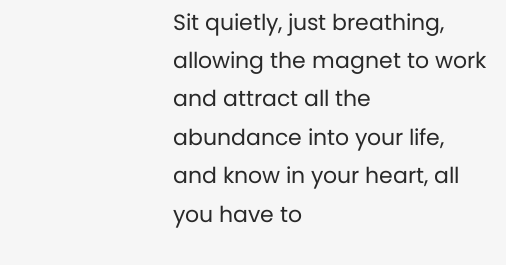Sit quietly, just breathing, allowing the magnet to work and attract all the abundance into your life, and know in your heart, all you have to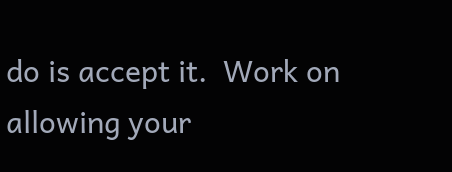do is accept it.  Work on allowing your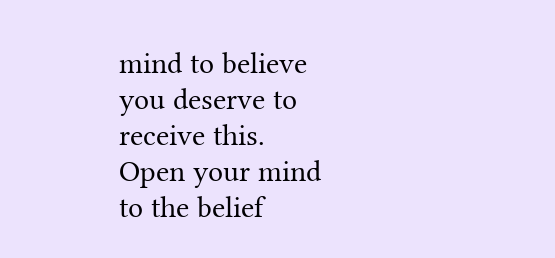mind to believe you deserve to receive this.  Open your mind to the belief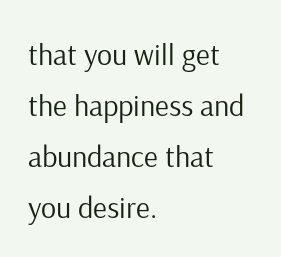that you will get the happiness and abundance that you desire.